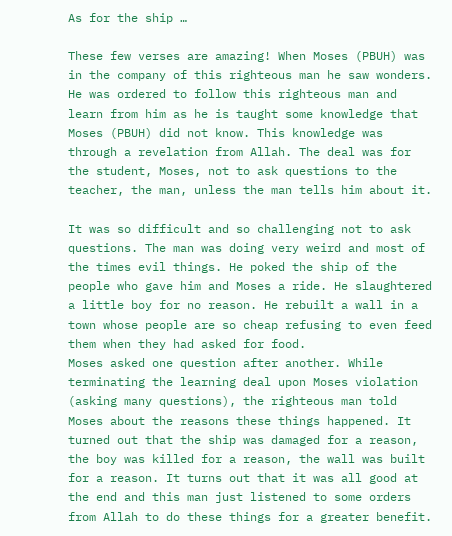As for the ship …

These few verses are amazing! When Moses (PBUH) was in the company of this righteous man he saw wonders. He was ordered to follow this righteous man and learn from him as he is taught some knowledge that Moses (PBUH) did not know. This knowledge was through a revelation from Allah. The deal was for the student, Moses, not to ask questions to the teacher, the man, unless the man tells him about it.

It was so difficult and so challenging not to ask questions. The man was doing very weird and most of the times evil things. He poked the ship of the people who gave him and Moses a ride. He slaughtered a little boy for no reason. He rebuilt a wall in a town whose people are so cheap refusing to even feed them when they had asked for food.
Moses asked one question after another. While terminating the learning deal upon Moses violation (asking many questions), the righteous man told Moses about the reasons these things happened. It turned out that the ship was damaged for a reason, the boy was killed for a reason, the wall was built for a reason. It turns out that it was all good at the end and this man just listened to some orders from Allah to do these things for a greater benefit.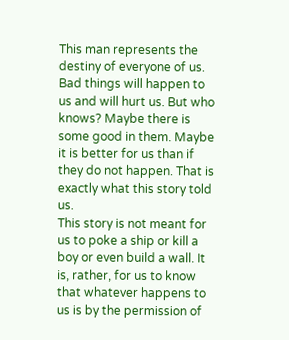This man represents the destiny of everyone of us. Bad things will happen to us and will hurt us. But who knows? Maybe there is some good in them. Maybe it is better for us than if they do not happen. That is exactly what this story told us.
This story is not meant for us to poke a ship or kill a boy or even build a wall. It is, rather, for us to know that whatever happens to us is by the permission of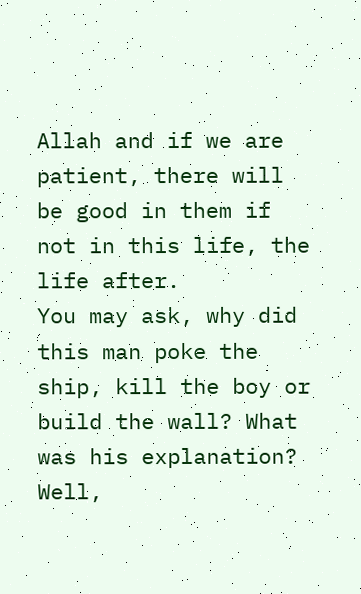Allah and if we are patient, there will be good in them if not in this life, the life after.
You may ask, why did this man poke the ship, kill the boy or build the wall? What was his explanation? Well,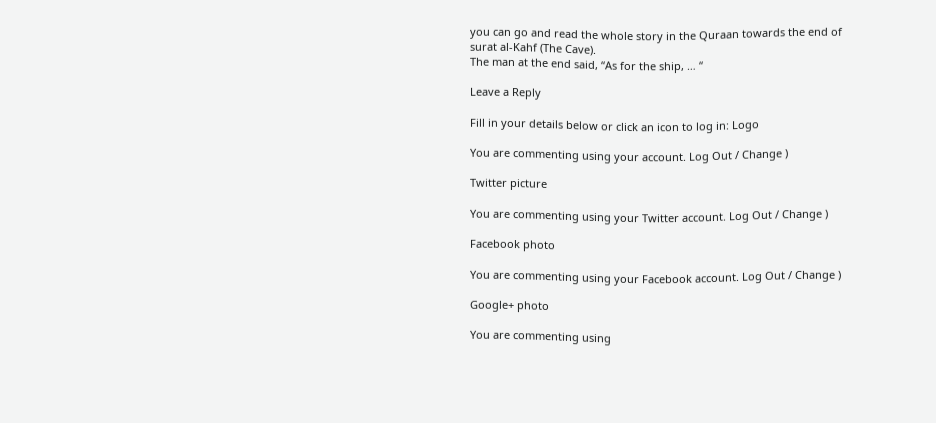you can go and read the whole story in the Quraan towards the end of surat al-Kahf (The Cave).
The man at the end said, “As for the ship, … “

Leave a Reply

Fill in your details below or click an icon to log in: Logo

You are commenting using your account. Log Out / Change )

Twitter picture

You are commenting using your Twitter account. Log Out / Change )

Facebook photo

You are commenting using your Facebook account. Log Out / Change )

Google+ photo

You are commenting using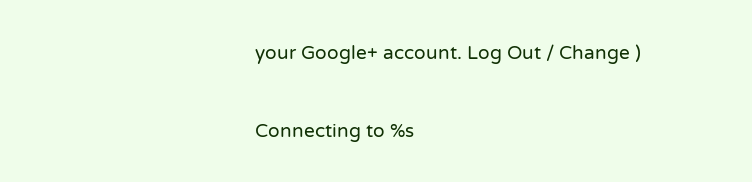your Google+ account. Log Out / Change )

Connecting to %s